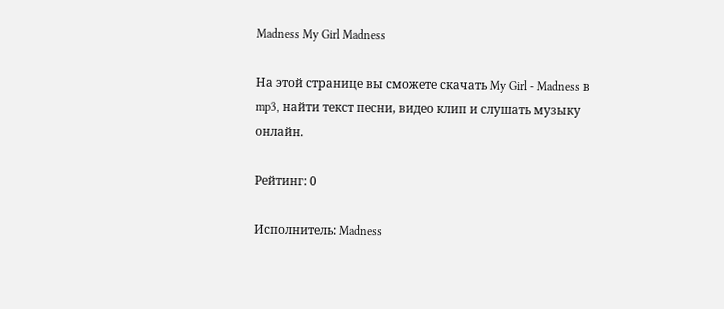Madness My Girl Madness

На этой странице вы сможете скачать My Girl - Madness в mp3, найти текст песни, видео клип и слушать музыку онлайн.

Рейтинг: 0

Исполнитель: Madness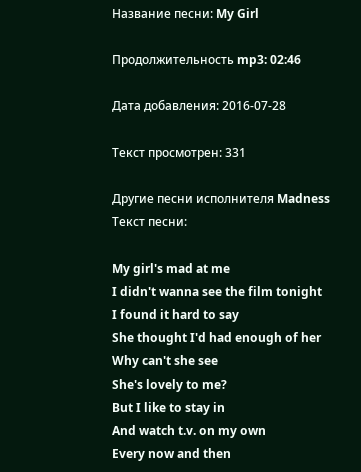Название песни: My Girl

Продолжительность mp3: 02:46

Дата добавления: 2016-07-28

Текст просмотрен: 331

Другие песни исполнителя Madness
Текст песни:

My girl's mad at me
I didn't wanna see the film tonight
I found it hard to say
She thought I'd had enough of her
Why can't she see
She's lovely to me?
But I like to stay in
And watch t.v. on my own
Every now and then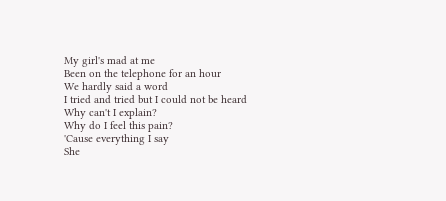My girl's mad at me
Been on the telephone for an hour
We hardly said a word
I tried and tried but I could not be heard
Why can't I explain?
Why do I feel this pain?
'Cause everything I say
She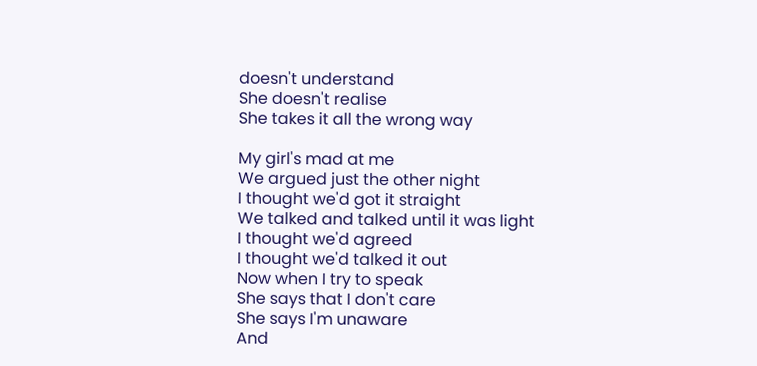doesn't understand
She doesn't realise
She takes it all the wrong way

My girl's mad at me
We argued just the other night
I thought we'd got it straight
We talked and talked until it was light
I thought we'd agreed
I thought we'd talked it out
Now when I try to speak
She says that I don't care
She says I'm unaware
And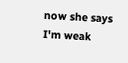now she says I'm weak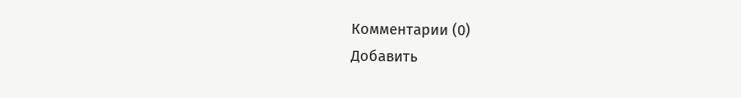Комментарии (0)
Добавить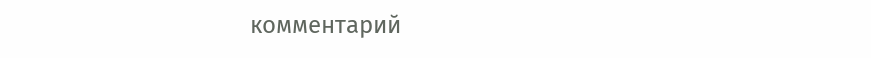комментарий